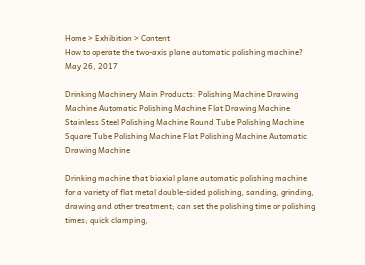Home > Exhibition > Content
How to operate the two-axis plane automatic polishing machine?
May 26, 2017

Drinking Machinery Main Products: Polishing Machine Drawing Machine Automatic Polishing Machine Flat Drawing Machine Stainless Steel Polishing Machine Round Tube Polishing Machine Square Tube Polishing Machine Flat Polishing Machine Automatic Drawing Machine

Drinking machine that biaxial plane automatic polishing machine for a variety of flat metal double-sided polishing, sanding, grinding, drawing and other treatment; can set the polishing time or polishing times; quick clamping,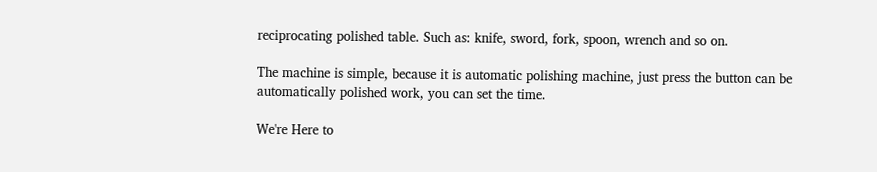reciprocating polished table. Such as: knife, sword, fork, spoon, wrench and so on.

The machine is simple, because it is automatic polishing machine, just press the button can be automatically polished work, you can set the time.

We're Here to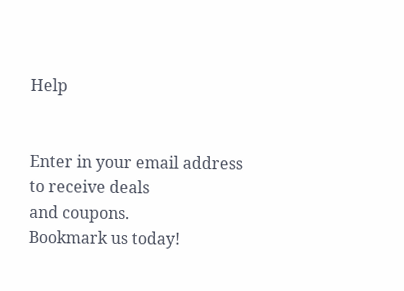Help


Enter in your email address to receive deals
and coupons.
Bookmark us today!